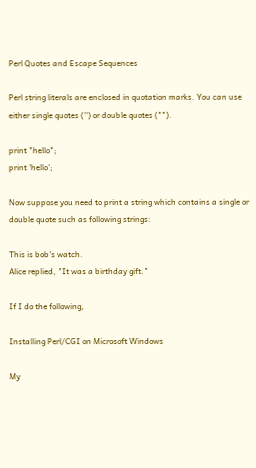Perl Quotes and Escape Sequences

Perl string literals are enclosed in quotation marks. You can use either single quotes ('') or double quotes ("").

print "hello";
print 'hello';

Now suppose you need to print a string which contains a single or double quote such as following strings:

This is bob's watch.
Alice replied, "It was a birthday gift."

If I do the following,

Installing Perl/CGI on Microsoft Windows

My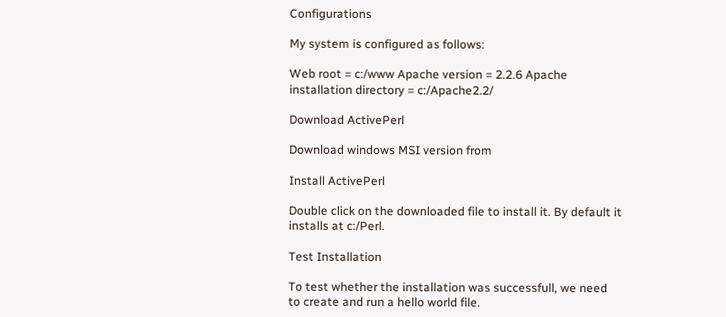Configurations

My system is configured as follows:

Web root = c:/www Apache version = 2.2.6 Apache installation directory = c:/Apache2.2/

Download ActivePerl

Download windows MSI version from

Install ActivePerl

Double click on the downloaded file to install it. By default it installs at c:/Perl.

Test Installation

To test whether the installation was successfull, we need to create and run a hello world file.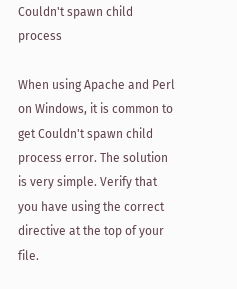Couldn't spawn child process

When using Apache and Perl on Windows, it is common to get Couldn't spawn child process error. The solution is very simple. Verify that you have using the correct directive at the top of your file.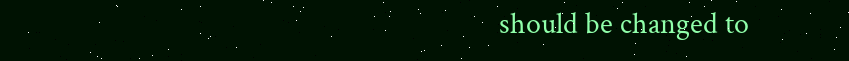should be changed to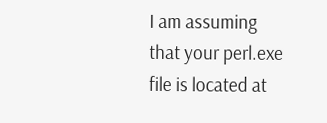I am assuming that your perl.exe file is located at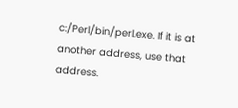c:/Perl/bin/perl.exe. If it is at another address, use that address.